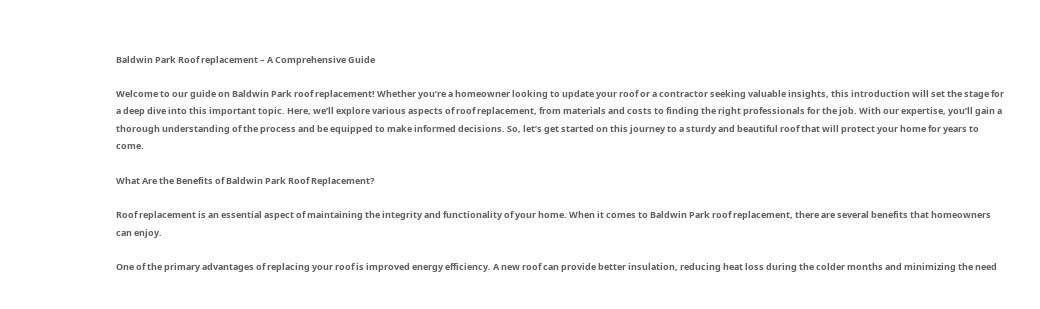Baldwin Park Roof replacement – A Comprehensive Guide

Welcome to our guide on Baldwin Park roof replacement! Whether you’re a homeowner looking to update your roof or a contractor seeking valuable insights, this introduction will set the stage for a deep dive into this important topic. Here, we’ll explore various aspects of roof replacement, from materials and costs to finding the right professionals for the job. With our expertise, you’ll gain a thorough understanding of the process and be equipped to make informed decisions. So, let’s get started on this journey to a sturdy and beautiful roof that will protect your home for years to come.

What Are the Benefits of Baldwin Park Roof Replacement?

Roof replacement is an essential aspect of maintaining the integrity and functionality of your home. When it comes to Baldwin Park roof replacement, there are several benefits that homeowners can enjoy.

One of the primary advantages of replacing your roof is improved energy efficiency. A new roof can provide better insulation, reducing heat loss during the colder months and minimizing the need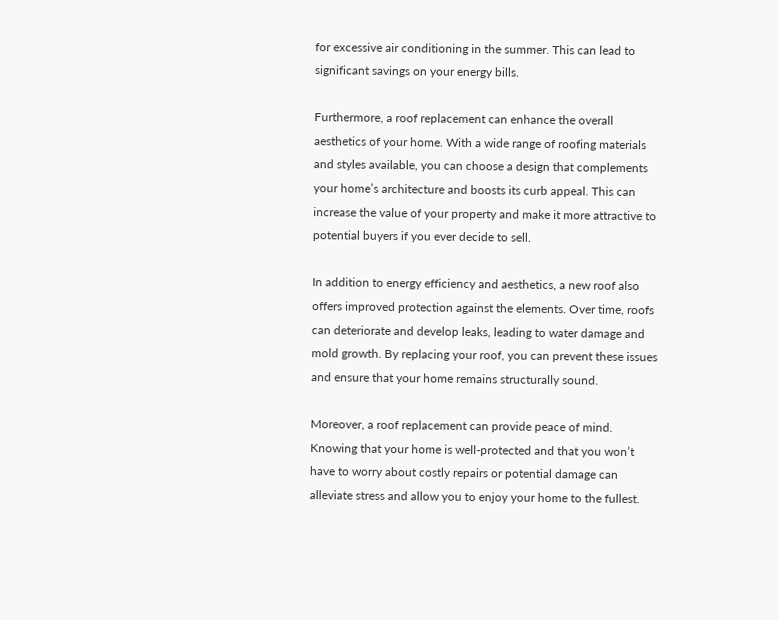for excessive air conditioning in the summer. This can lead to significant savings on your energy bills.

Furthermore, a roof replacement can enhance the overall aesthetics of your home. With a wide range of roofing materials and styles available, you can choose a design that complements your home’s architecture and boosts its curb appeal. This can increase the value of your property and make it more attractive to potential buyers if you ever decide to sell.

In addition to energy efficiency and aesthetics, a new roof also offers improved protection against the elements. Over time, roofs can deteriorate and develop leaks, leading to water damage and mold growth. By replacing your roof, you can prevent these issues and ensure that your home remains structurally sound.

Moreover, a roof replacement can provide peace of mind. Knowing that your home is well-protected and that you won’t have to worry about costly repairs or potential damage can alleviate stress and allow you to enjoy your home to the fullest.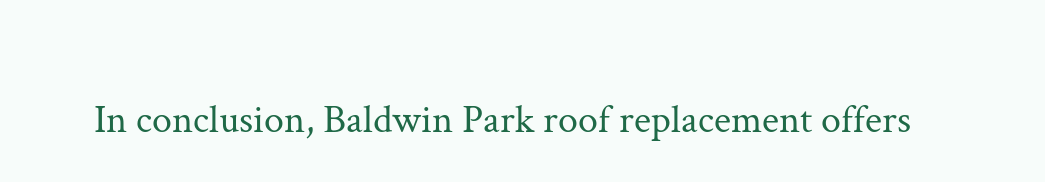In conclusion, Baldwin Park roof replacement offers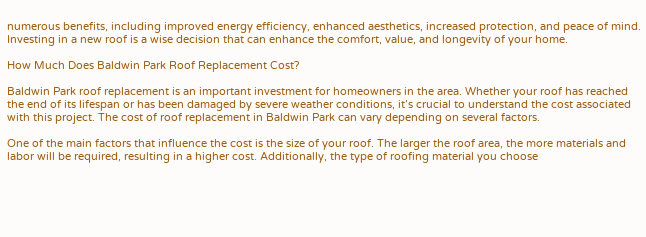numerous benefits, including improved energy efficiency, enhanced aesthetics, increased protection, and peace of mind. Investing in a new roof is a wise decision that can enhance the comfort, value, and longevity of your home.

How Much Does Baldwin Park Roof Replacement Cost?

Baldwin Park roof replacement is an important investment for homeowners in the area. Whether your roof has reached the end of its lifespan or has been damaged by severe weather conditions, it’s crucial to understand the cost associated with this project. The cost of roof replacement in Baldwin Park can vary depending on several factors.

One of the main factors that influence the cost is the size of your roof. The larger the roof area, the more materials and labor will be required, resulting in a higher cost. Additionally, the type of roofing material you choose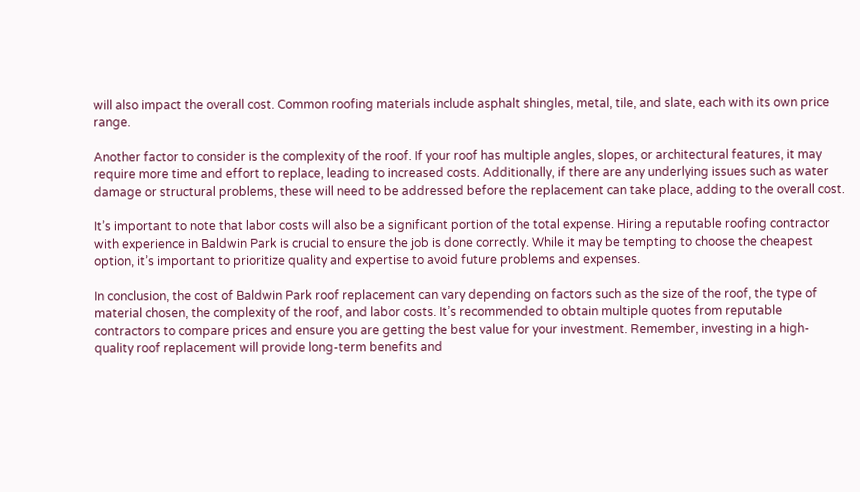will also impact the overall cost. Common roofing materials include asphalt shingles, metal, tile, and slate, each with its own price range.

Another factor to consider is the complexity of the roof. If your roof has multiple angles, slopes, or architectural features, it may require more time and effort to replace, leading to increased costs. Additionally, if there are any underlying issues such as water damage or structural problems, these will need to be addressed before the replacement can take place, adding to the overall cost.

It’s important to note that labor costs will also be a significant portion of the total expense. Hiring a reputable roofing contractor with experience in Baldwin Park is crucial to ensure the job is done correctly. While it may be tempting to choose the cheapest option, it’s important to prioritize quality and expertise to avoid future problems and expenses.

In conclusion, the cost of Baldwin Park roof replacement can vary depending on factors such as the size of the roof, the type of material chosen, the complexity of the roof, and labor costs. It’s recommended to obtain multiple quotes from reputable contractors to compare prices and ensure you are getting the best value for your investment. Remember, investing in a high-quality roof replacement will provide long-term benefits and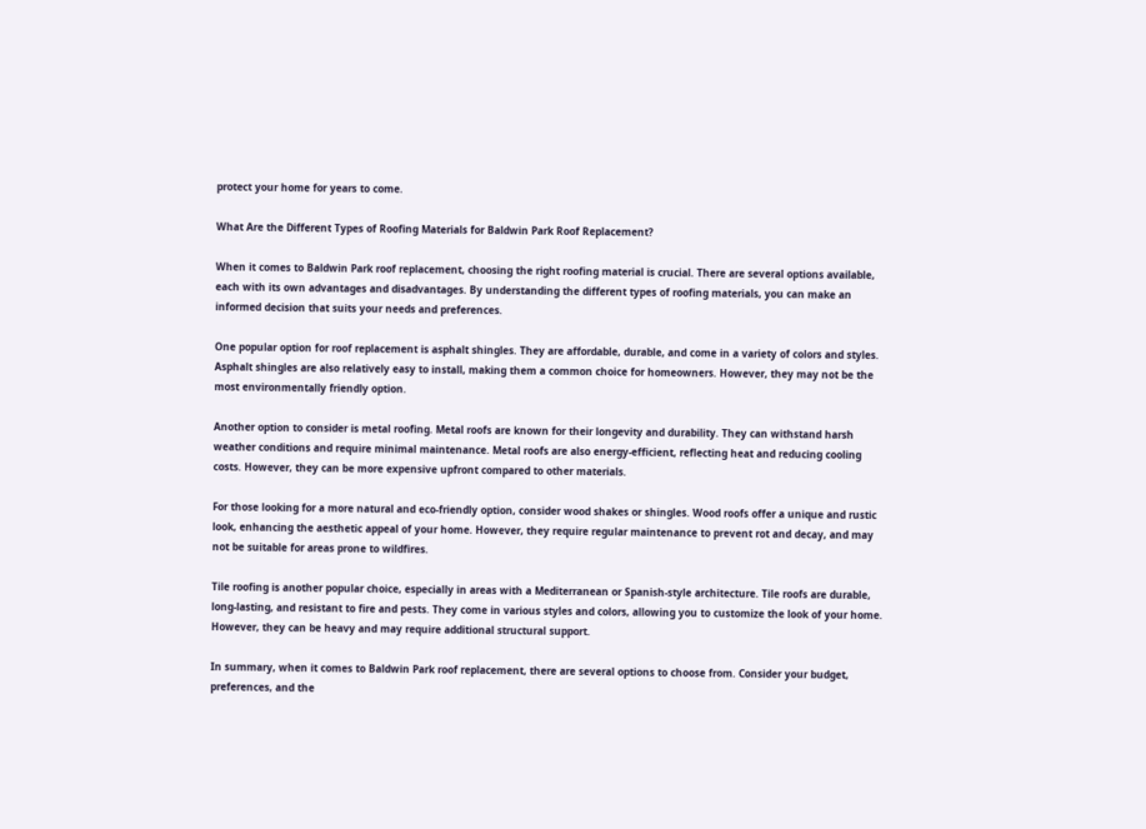protect your home for years to come.

What Are the Different Types of Roofing Materials for Baldwin Park Roof Replacement?

When it comes to Baldwin Park roof replacement, choosing the right roofing material is crucial. There are several options available, each with its own advantages and disadvantages. By understanding the different types of roofing materials, you can make an informed decision that suits your needs and preferences.

One popular option for roof replacement is asphalt shingles. They are affordable, durable, and come in a variety of colors and styles. Asphalt shingles are also relatively easy to install, making them a common choice for homeowners. However, they may not be the most environmentally friendly option.

Another option to consider is metal roofing. Metal roofs are known for their longevity and durability. They can withstand harsh weather conditions and require minimal maintenance. Metal roofs are also energy-efficient, reflecting heat and reducing cooling costs. However, they can be more expensive upfront compared to other materials.

For those looking for a more natural and eco-friendly option, consider wood shakes or shingles. Wood roofs offer a unique and rustic look, enhancing the aesthetic appeal of your home. However, they require regular maintenance to prevent rot and decay, and may not be suitable for areas prone to wildfires.

Tile roofing is another popular choice, especially in areas with a Mediterranean or Spanish-style architecture. Tile roofs are durable, long-lasting, and resistant to fire and pests. They come in various styles and colors, allowing you to customize the look of your home. However, they can be heavy and may require additional structural support.

In summary, when it comes to Baldwin Park roof replacement, there are several options to choose from. Consider your budget, preferences, and the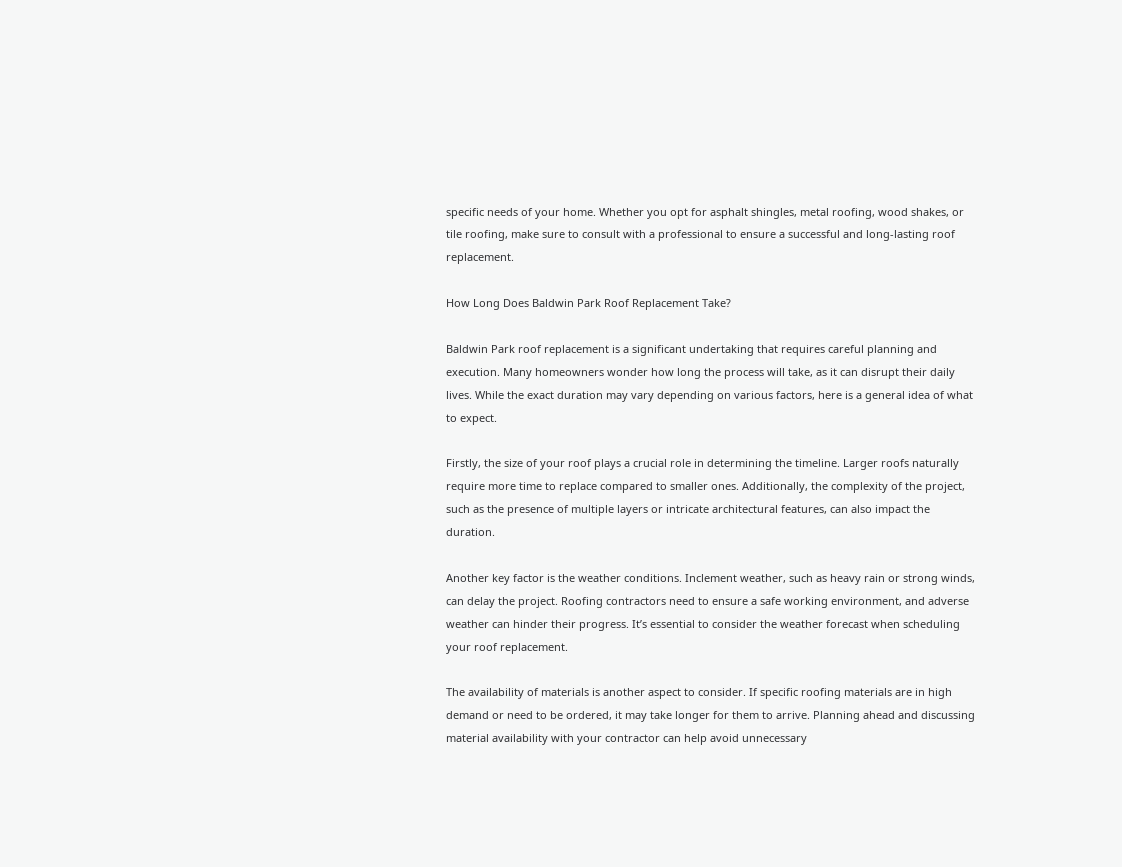specific needs of your home. Whether you opt for asphalt shingles, metal roofing, wood shakes, or tile roofing, make sure to consult with a professional to ensure a successful and long-lasting roof replacement.

How Long Does Baldwin Park Roof Replacement Take?

Baldwin Park roof replacement is a significant undertaking that requires careful planning and execution. Many homeowners wonder how long the process will take, as it can disrupt their daily lives. While the exact duration may vary depending on various factors, here is a general idea of what to expect.

Firstly, the size of your roof plays a crucial role in determining the timeline. Larger roofs naturally require more time to replace compared to smaller ones. Additionally, the complexity of the project, such as the presence of multiple layers or intricate architectural features, can also impact the duration.

Another key factor is the weather conditions. Inclement weather, such as heavy rain or strong winds, can delay the project. Roofing contractors need to ensure a safe working environment, and adverse weather can hinder their progress. It’s essential to consider the weather forecast when scheduling your roof replacement.

The availability of materials is another aspect to consider. If specific roofing materials are in high demand or need to be ordered, it may take longer for them to arrive. Planning ahead and discussing material availability with your contractor can help avoid unnecessary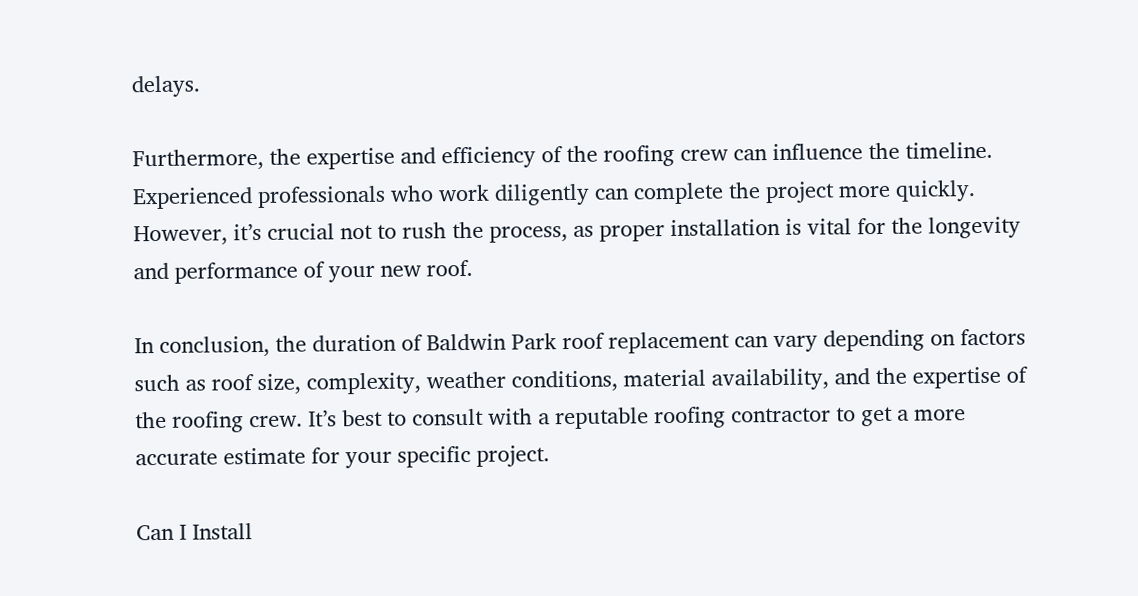delays.

Furthermore, the expertise and efficiency of the roofing crew can influence the timeline. Experienced professionals who work diligently can complete the project more quickly. However, it’s crucial not to rush the process, as proper installation is vital for the longevity and performance of your new roof.

In conclusion, the duration of Baldwin Park roof replacement can vary depending on factors such as roof size, complexity, weather conditions, material availability, and the expertise of the roofing crew. It’s best to consult with a reputable roofing contractor to get a more accurate estimate for your specific project.

Can I Install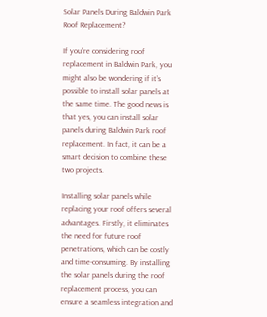Solar Panels During Baldwin Park Roof Replacement?

If you’re considering roof replacement in Baldwin Park, you might also be wondering if it’s possible to install solar panels at the same time. The good news is that yes, you can install solar panels during Baldwin Park roof replacement. In fact, it can be a smart decision to combine these two projects.

Installing solar panels while replacing your roof offers several advantages. Firstly, it eliminates the need for future roof penetrations, which can be costly and time-consuming. By installing the solar panels during the roof replacement process, you can ensure a seamless integration and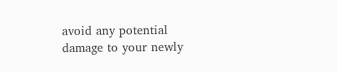avoid any potential damage to your newly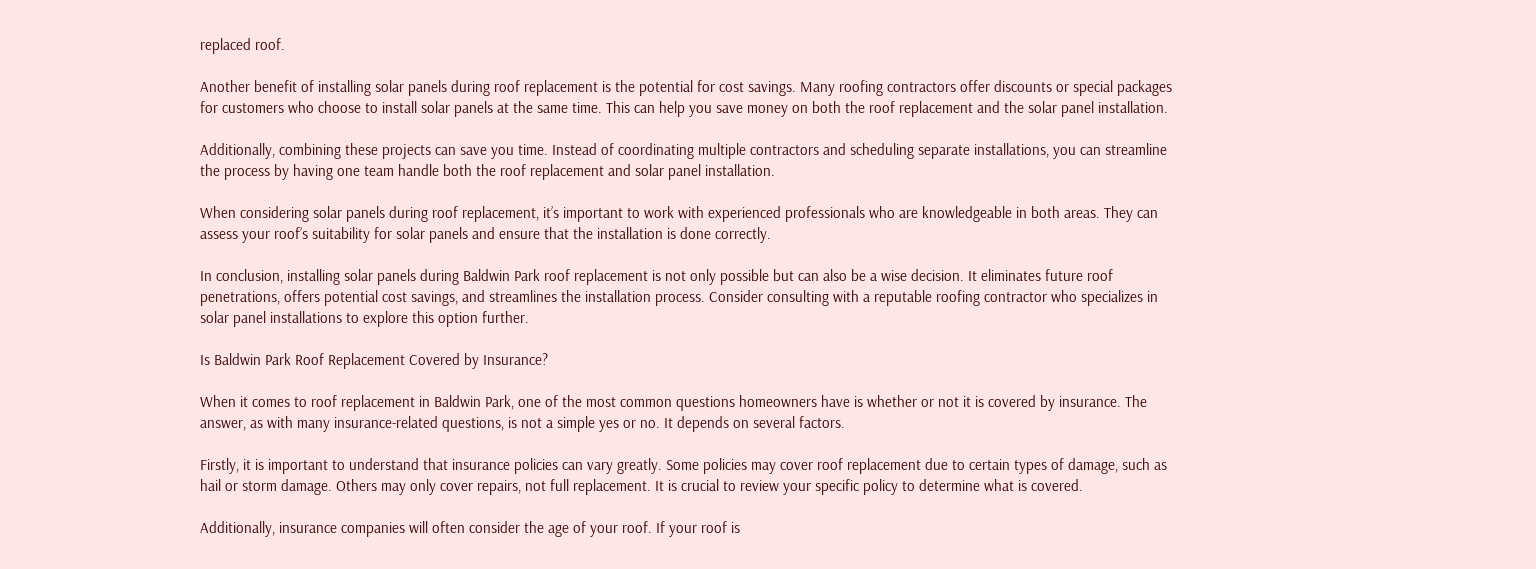replaced roof.

Another benefit of installing solar panels during roof replacement is the potential for cost savings. Many roofing contractors offer discounts or special packages for customers who choose to install solar panels at the same time. This can help you save money on both the roof replacement and the solar panel installation.

Additionally, combining these projects can save you time. Instead of coordinating multiple contractors and scheduling separate installations, you can streamline the process by having one team handle both the roof replacement and solar panel installation.

When considering solar panels during roof replacement, it’s important to work with experienced professionals who are knowledgeable in both areas. They can assess your roof’s suitability for solar panels and ensure that the installation is done correctly.

In conclusion, installing solar panels during Baldwin Park roof replacement is not only possible but can also be a wise decision. It eliminates future roof penetrations, offers potential cost savings, and streamlines the installation process. Consider consulting with a reputable roofing contractor who specializes in solar panel installations to explore this option further.

Is Baldwin Park Roof Replacement Covered by Insurance?

When it comes to roof replacement in Baldwin Park, one of the most common questions homeowners have is whether or not it is covered by insurance. The answer, as with many insurance-related questions, is not a simple yes or no. It depends on several factors.

Firstly, it is important to understand that insurance policies can vary greatly. Some policies may cover roof replacement due to certain types of damage, such as hail or storm damage. Others may only cover repairs, not full replacement. It is crucial to review your specific policy to determine what is covered.

Additionally, insurance companies will often consider the age of your roof. If your roof is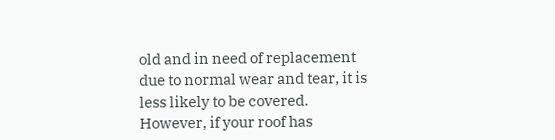old and in need of replacement due to normal wear and tear, it is less likely to be covered. However, if your roof has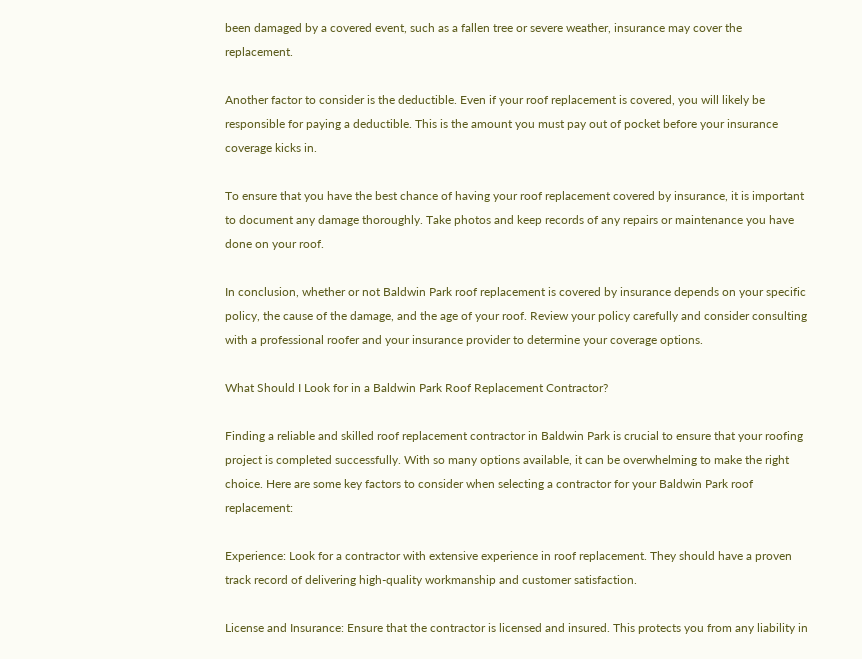been damaged by a covered event, such as a fallen tree or severe weather, insurance may cover the replacement.

Another factor to consider is the deductible. Even if your roof replacement is covered, you will likely be responsible for paying a deductible. This is the amount you must pay out of pocket before your insurance coverage kicks in.

To ensure that you have the best chance of having your roof replacement covered by insurance, it is important to document any damage thoroughly. Take photos and keep records of any repairs or maintenance you have done on your roof.

In conclusion, whether or not Baldwin Park roof replacement is covered by insurance depends on your specific policy, the cause of the damage, and the age of your roof. Review your policy carefully and consider consulting with a professional roofer and your insurance provider to determine your coverage options.

What Should I Look for in a Baldwin Park Roof Replacement Contractor?

Finding a reliable and skilled roof replacement contractor in Baldwin Park is crucial to ensure that your roofing project is completed successfully. With so many options available, it can be overwhelming to make the right choice. Here are some key factors to consider when selecting a contractor for your Baldwin Park roof replacement:

Experience: Look for a contractor with extensive experience in roof replacement. They should have a proven track record of delivering high-quality workmanship and customer satisfaction.

License and Insurance: Ensure that the contractor is licensed and insured. This protects you from any liability in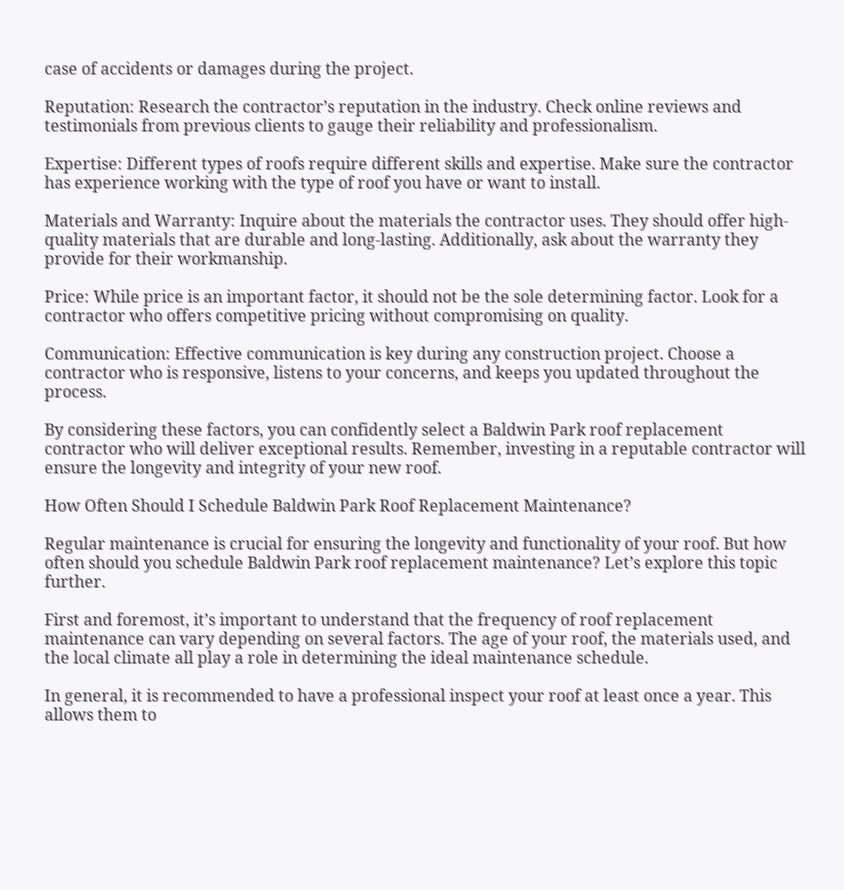case of accidents or damages during the project.

Reputation: Research the contractor’s reputation in the industry. Check online reviews and testimonials from previous clients to gauge their reliability and professionalism.

Expertise: Different types of roofs require different skills and expertise. Make sure the contractor has experience working with the type of roof you have or want to install.

Materials and Warranty: Inquire about the materials the contractor uses. They should offer high-quality materials that are durable and long-lasting. Additionally, ask about the warranty they provide for their workmanship.

Price: While price is an important factor, it should not be the sole determining factor. Look for a contractor who offers competitive pricing without compromising on quality.

Communication: Effective communication is key during any construction project. Choose a contractor who is responsive, listens to your concerns, and keeps you updated throughout the process.

By considering these factors, you can confidently select a Baldwin Park roof replacement contractor who will deliver exceptional results. Remember, investing in a reputable contractor will ensure the longevity and integrity of your new roof.

How Often Should I Schedule Baldwin Park Roof Replacement Maintenance?

Regular maintenance is crucial for ensuring the longevity and functionality of your roof. But how often should you schedule Baldwin Park roof replacement maintenance? Let’s explore this topic further.

First and foremost, it’s important to understand that the frequency of roof replacement maintenance can vary depending on several factors. The age of your roof, the materials used, and the local climate all play a role in determining the ideal maintenance schedule.

In general, it is recommended to have a professional inspect your roof at least once a year. This allows them to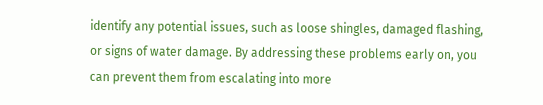identify any potential issues, such as loose shingles, damaged flashing, or signs of water damage. By addressing these problems early on, you can prevent them from escalating into more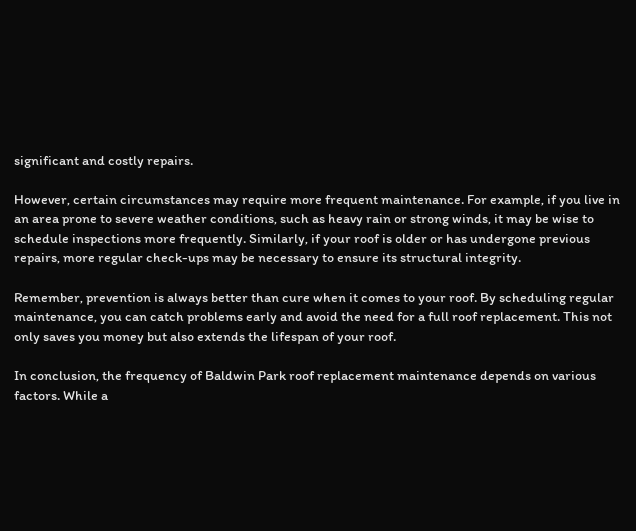significant and costly repairs.

However, certain circumstances may require more frequent maintenance. For example, if you live in an area prone to severe weather conditions, such as heavy rain or strong winds, it may be wise to schedule inspections more frequently. Similarly, if your roof is older or has undergone previous repairs, more regular check-ups may be necessary to ensure its structural integrity.

Remember, prevention is always better than cure when it comes to your roof. By scheduling regular maintenance, you can catch problems early and avoid the need for a full roof replacement. This not only saves you money but also extends the lifespan of your roof.

In conclusion, the frequency of Baldwin Park roof replacement maintenance depends on various factors. While a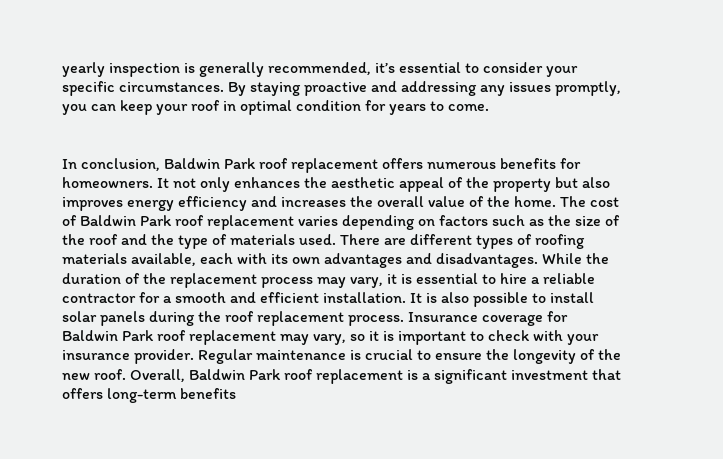yearly inspection is generally recommended, it’s essential to consider your specific circumstances. By staying proactive and addressing any issues promptly, you can keep your roof in optimal condition for years to come.


In conclusion, Baldwin Park roof replacement offers numerous benefits for homeowners. It not only enhances the aesthetic appeal of the property but also improves energy efficiency and increases the overall value of the home. The cost of Baldwin Park roof replacement varies depending on factors such as the size of the roof and the type of materials used. There are different types of roofing materials available, each with its own advantages and disadvantages. While the duration of the replacement process may vary, it is essential to hire a reliable contractor for a smooth and efficient installation. It is also possible to install solar panels during the roof replacement process. Insurance coverage for Baldwin Park roof replacement may vary, so it is important to check with your insurance provider. Regular maintenance is crucial to ensure the longevity of the new roof. Overall, Baldwin Park roof replacement is a significant investment that offers long-term benefits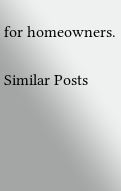for homeowners.

Similar Posts